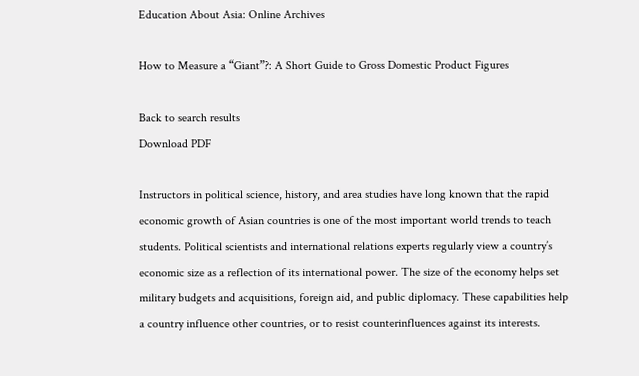Education About Asia: Online Archives

How to Measure a “Giant”?: A Short Guide to Gross Domestic Product Figures

Back to search results
Download PDF

Instructors in political science, history, and area studies have long known that the rapid economic growth of Asian countries is one of the most important world trends to teach students. Political scientists and international relations experts regularly view a country’s economic size as a reflection of its international power. The size of the economy helps set military budgets and acquisitions, foreign aid, and public diplomacy. These capabilities help a country influence other countries, or to resist counterinfluences against its interests.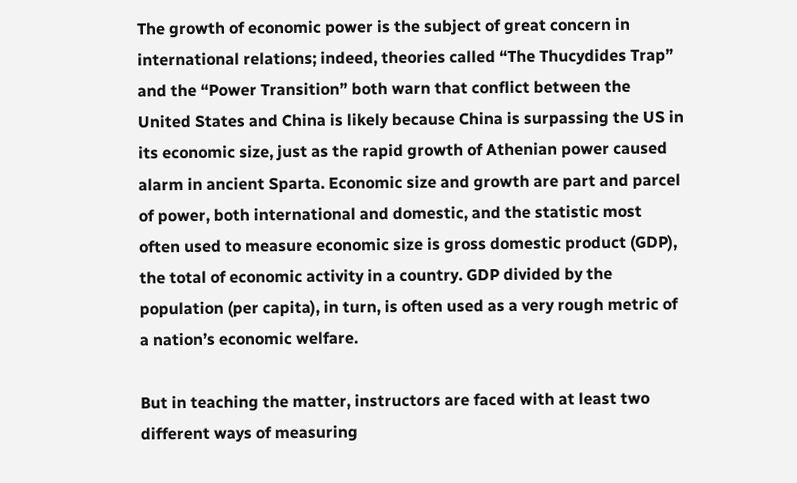The growth of economic power is the subject of great concern in international relations; indeed, theories called “The Thucydides Trap” and the “Power Transition” both warn that conflict between the United States and China is likely because China is surpassing the US in its economic size, just as the rapid growth of Athenian power caused alarm in ancient Sparta. Economic size and growth are part and parcel of power, both international and domestic, and the statistic most often used to measure economic size is gross domestic product (GDP), the total of economic activity in a country. GDP divided by the population (per capita), in turn, is often used as a very rough metric of a nation’s economic welfare.

But in teaching the matter, instructors are faced with at least two different ways of measuring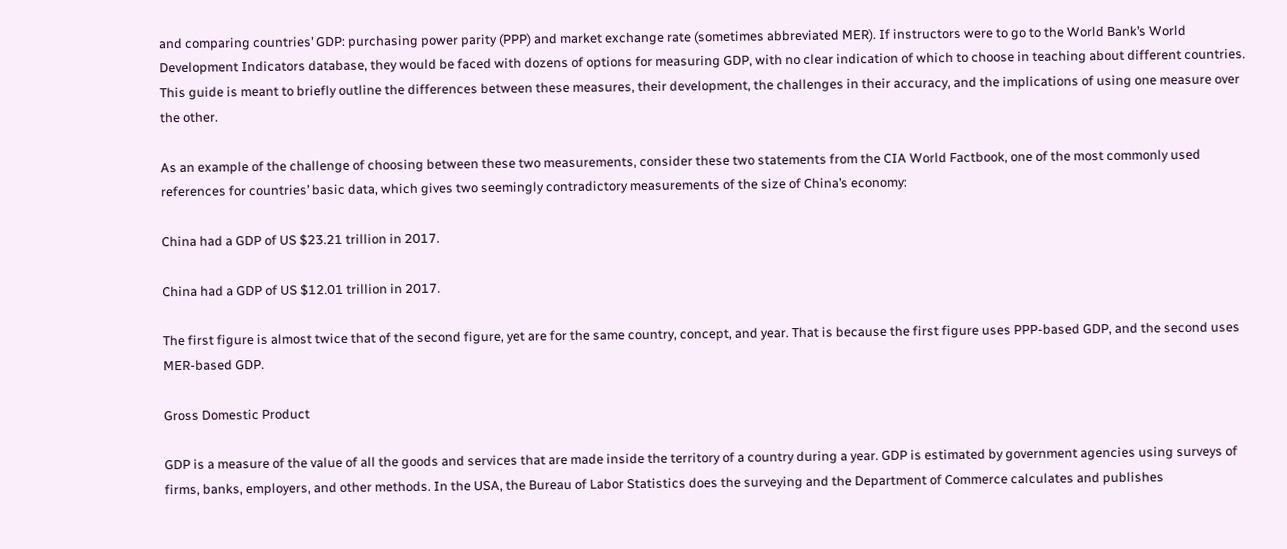and comparing countries’ GDP: purchasing power parity (PPP) and market exchange rate (sometimes abbreviated MER). If instructors were to go to the World Bank’s World Development Indicators database, they would be faced with dozens of options for measuring GDP, with no clear indication of which to choose in teaching about different countries. This guide is meant to briefly outline the differences between these measures, their development, the challenges in their accuracy, and the implications of using one measure over the other.

As an example of the challenge of choosing between these two measurements, consider these two statements from the CIA World Factbook, one of the most commonly used references for countries’ basic data, which gives two seemingly contradictory measurements of the size of China’s economy:

China had a GDP of US $23.21 trillion in 2017.

China had a GDP of US $12.01 trillion in 2017.

The first figure is almost twice that of the second figure, yet are for the same country, concept, and year. That is because the first figure uses PPP-based GDP, and the second uses MER-based GDP.

Gross Domestic Product

GDP is a measure of the value of all the goods and services that are made inside the territory of a country during a year. GDP is estimated by government agencies using surveys of firms, banks, employers, and other methods. In the USA, the Bureau of Labor Statistics does the surveying and the Department of Commerce calculates and publishes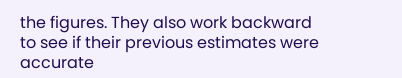the figures. They also work backward to see if their previous estimates were accurate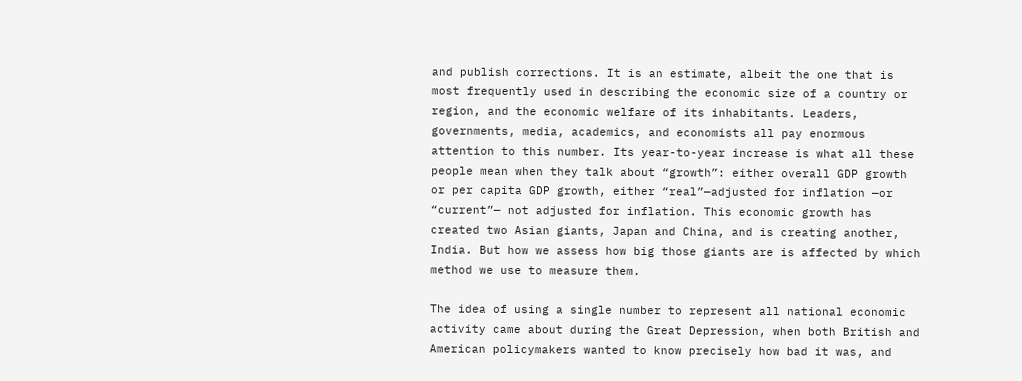and publish corrections. It is an estimate, albeit the one that is most frequently used in describing the economic size of a country or region, and the economic welfare of its inhabitants. Leaders, governments, media, academics, and economists all pay enormous attention to this number. Its year-to-year increase is what all these people mean when they talk about “growth”: either overall GDP growth or per capita GDP growth, either “real”—adjusted for inflation —or “current”— not adjusted for inflation. This economic growth has created two Asian giants, Japan and China, and is creating another, India. But how we assess how big those giants are is affected by which method we use to measure them.

The idea of using a single number to represent all national economic activity came about during the Great Depression, when both British and American policymakers wanted to know precisely how bad it was, and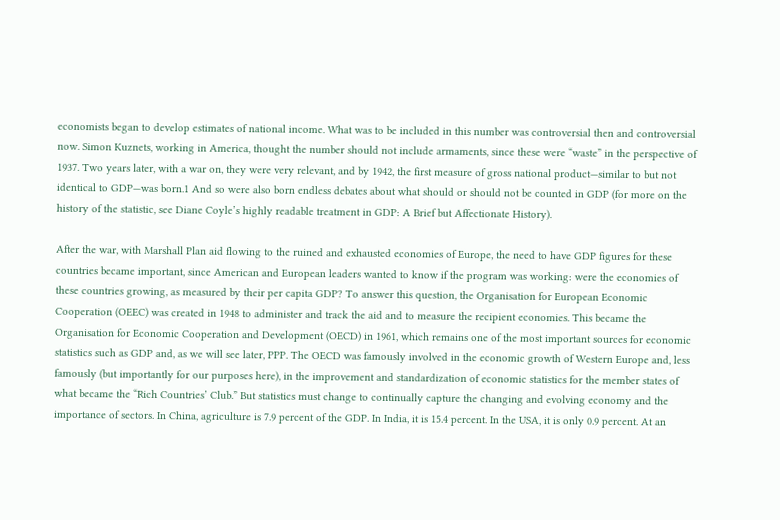economists began to develop estimates of national income. What was to be included in this number was controversial then and controversial now. Simon Kuznets, working in America, thought the number should not include armaments, since these were “waste” in the perspective of 1937. Two years later, with a war on, they were very relevant, and by 1942, the first measure of gross national product—similar to but not identical to GDP—was born.1 And so were also born endless debates about what should or should not be counted in GDP (for more on the history of the statistic, see Diane Coyle’s highly readable treatment in GDP: A Brief but Affectionate History).

After the war, with Marshall Plan aid flowing to the ruined and exhausted economies of Europe, the need to have GDP figures for these countries became important, since American and European leaders wanted to know if the program was working: were the economies of these countries growing, as measured by their per capita GDP? To answer this question, the Organisation for European Economic Cooperation (OEEC) was created in 1948 to administer and track the aid and to measure the recipient economies. This became the Organisation for Economic Cooperation and Development (OECD) in 1961, which remains one of the most important sources for economic statistics such as GDP and, as we will see later, PPP. The OECD was famously involved in the economic growth of Western Europe and, less famously (but importantly for our purposes here), in the improvement and standardization of economic statistics for the member states of what became the “Rich Countries’ Club.” But statistics must change to continually capture the changing and evolving economy and the importance of sectors. In China, agriculture is 7.9 percent of the GDP. In India, it is 15.4 percent. In the USA, it is only 0.9 percent. At an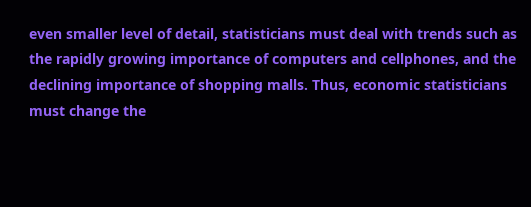even smaller level of detail, statisticians must deal with trends such as the rapidly growing importance of computers and cellphones, and the declining importance of shopping malls. Thus, economic statisticians must change the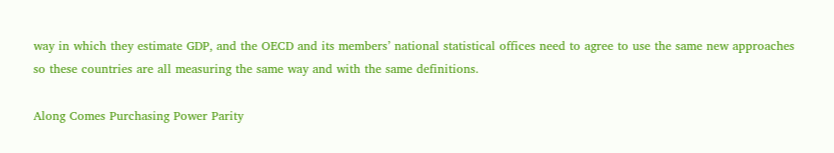way in which they estimate GDP, and the OECD and its members’ national statistical offices need to agree to use the same new approaches so these countries are all measuring the same way and with the same definitions.

Along Comes Purchasing Power Parity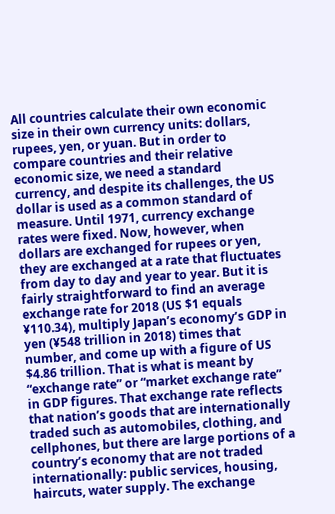All countries calculate their own economic size in their own currency units: dollars, rupees, yen, or yuan. But in order to compare countries and their relative economic size, we need a standard currency, and despite its challenges, the US dollar is used as a common standard of measure. Until 1971, currency exchange rates were fixed. Now, however, when dollars are exchanged for rupees or yen, they are exchanged at a rate that fluctuates from day to day and year to year. But it is fairly straightforward to find an average exchange rate for 2018 (US $1 equals ¥110.34), multiply Japan’s economy’s GDP in yen (¥548 trillion in 2018) times that number, and come up with a figure of US $4.86 trillion. That is what is meant by “exchange rate” or “market exchange rate” in GDP figures. That exchange rate reflects that nation’s goods that are internationally traded such as automobiles, clothing, and cellphones, but there are large portions of a country’s economy that are not traded internationally: public services, housing, haircuts, water supply. The exchange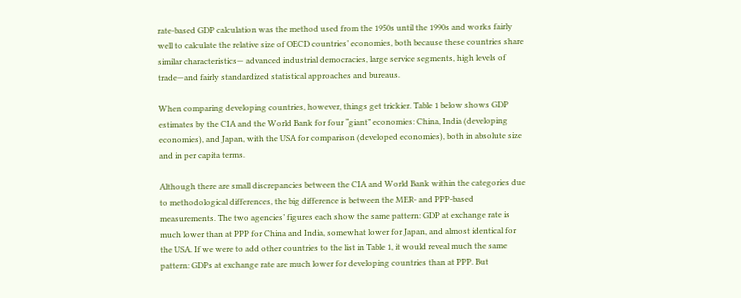rate-based GDP calculation was the method used from the 1950s until the 1990s and works fairly well to calculate the relative size of OECD countries’ economies, both because these countries share similar characteristics— advanced industrial democracies, large service segments, high levels of trade—and fairly standardized statistical approaches and bureaus.

When comparing developing countries, however, things get trickier. Table 1 below shows GDP estimates by the CIA and the World Bank for four “giant” economies: China, India (developing economies), and Japan, with the USA for comparison (developed economies), both in absolute size and in per capita terms.

Although there are small discrepancies between the CIA and World Bank within the categories due to methodological differences, the big difference is between the MER- and PPP-based measurements. The two agencies’ figures each show the same pattern: GDP at exchange rate is much lower than at PPP for China and India, somewhat lower for Japan, and almost identical for the USA. If we were to add other countries to the list in Table 1, it would reveal much the same pattern: GDPs at exchange rate are much lower for developing countries than at PPP. But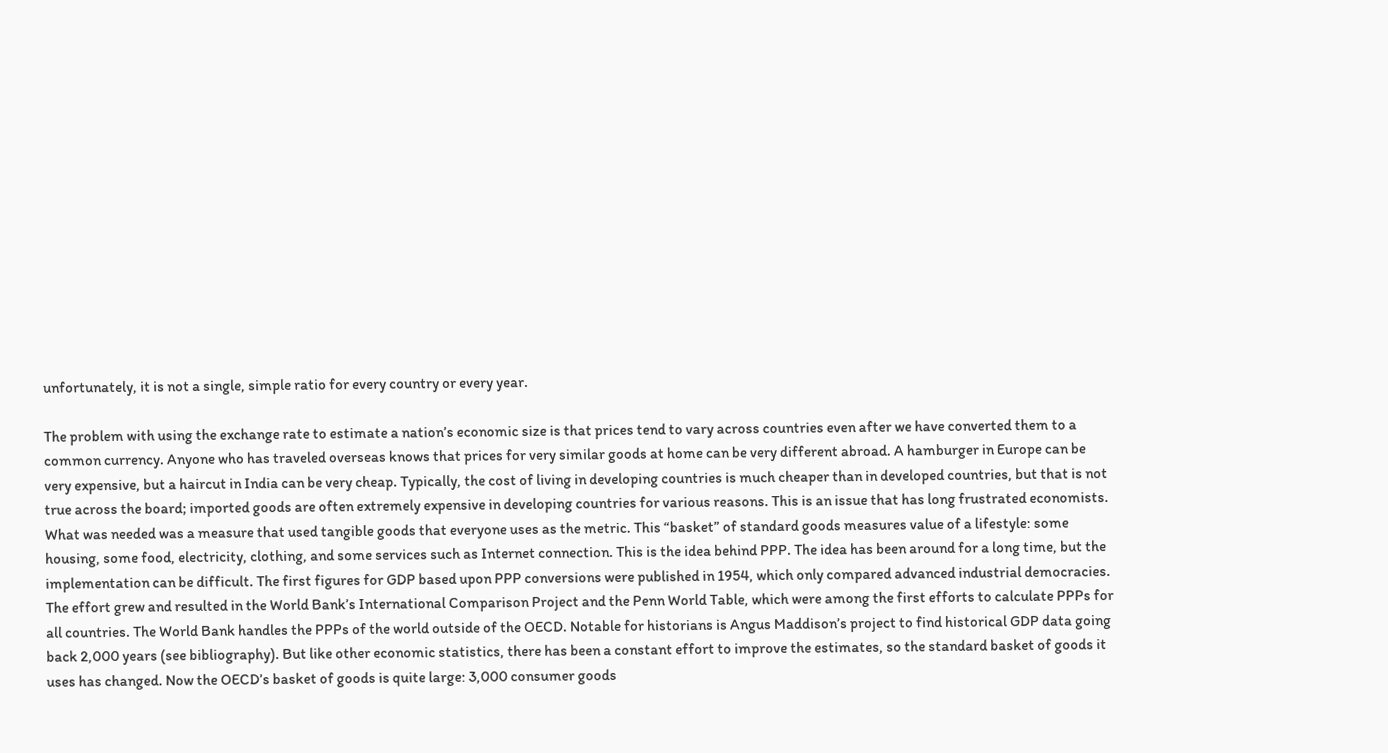unfortunately, it is not a single, simple ratio for every country or every year.

The problem with using the exchange rate to estimate a nation’s economic size is that prices tend to vary across countries even after we have converted them to a common currency. Anyone who has traveled overseas knows that prices for very similar goods at home can be very different abroad. A hamburger in Europe can be very expensive, but a haircut in India can be very cheap. Typically, the cost of living in developing countries is much cheaper than in developed countries, but that is not true across the board; imported goods are often extremely expensive in developing countries for various reasons. This is an issue that has long frustrated economists. What was needed was a measure that used tangible goods that everyone uses as the metric. This “basket” of standard goods measures value of a lifestyle: some housing, some food, electricity, clothing, and some services such as Internet connection. This is the idea behind PPP. The idea has been around for a long time, but the implementation can be difficult. The first figures for GDP based upon PPP conversions were published in 1954, which only compared advanced industrial democracies. The effort grew and resulted in the World Bank’s International Comparison Project and the Penn World Table, which were among the first efforts to calculate PPPs for all countries. The World Bank handles the PPPs of the world outside of the OECD. Notable for historians is Angus Maddison’s project to find historical GDP data going back 2,000 years (see bibliography). But like other economic statistics, there has been a constant effort to improve the estimates, so the standard basket of goods it uses has changed. Now the OECD’s basket of goods is quite large: 3,000 consumer goods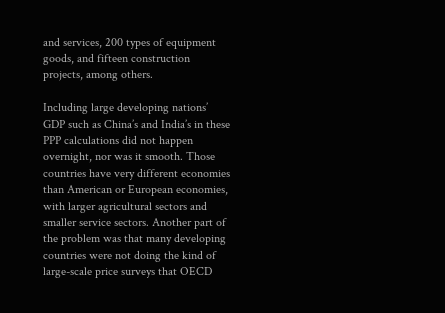and services, 200 types of equipment goods, and fifteen construction projects, among others.

Including large developing nations’ GDP such as China’s and India’s in these PPP calculations did not happen overnight, nor was it smooth. Those countries have very different economies than American or European economies, with larger agricultural sectors and smaller service sectors. Another part of the problem was that many developing countries were not doing the kind of large-scale price surveys that OECD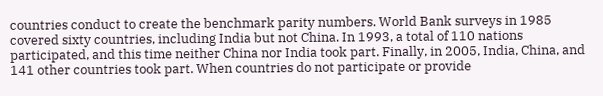countries conduct to create the benchmark parity numbers. World Bank surveys in 1985 covered sixty countries, including India but not China. In 1993, a total of 110 nations participated, and this time neither China nor India took part. Finally, in 2005, India, China, and 141 other countries took part. When countries do not participate or provide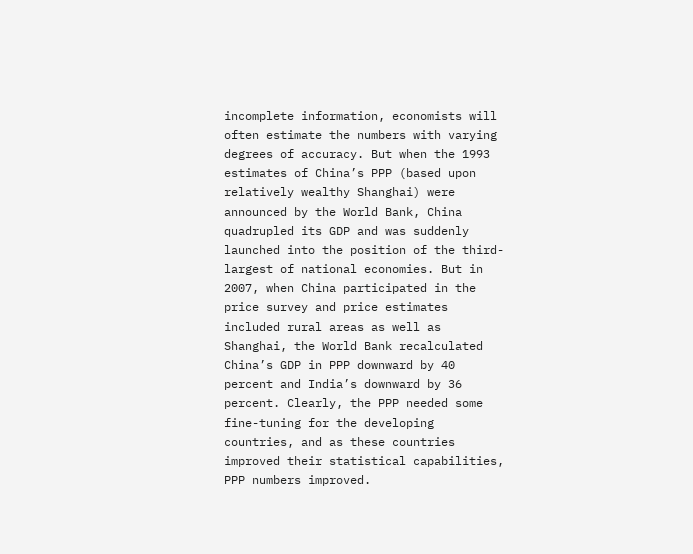incomplete information, economists will often estimate the numbers with varying degrees of accuracy. But when the 1993 estimates of China’s PPP (based upon relatively wealthy Shanghai) were announced by the World Bank, China quadrupled its GDP and was suddenly launched into the position of the third-largest of national economies. But in 2007, when China participated in the price survey and price estimates included rural areas as well as Shanghai, the World Bank recalculated China’s GDP in PPP downward by 40 percent and India’s downward by 36 percent. Clearly, the PPP needed some fine-tuning for the developing countries, and as these countries improved their statistical capabilities, PPP numbers improved.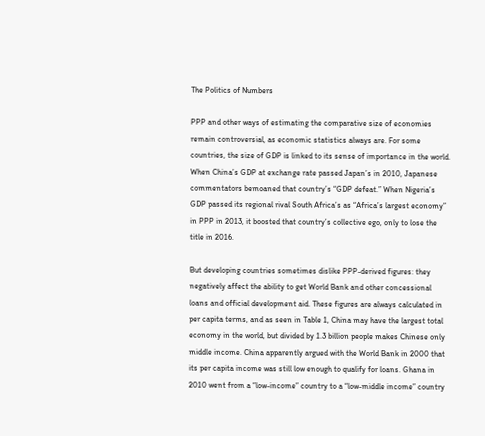The Politics of Numbers

PPP and other ways of estimating the comparative size of economies remain controversial, as economic statistics always are. For some countries, the size of GDP is linked to its sense of importance in the world. When China’s GDP at exchange rate passed Japan’s in 2010, Japanese commentators bemoaned that country’s “GDP defeat.” When Nigeria’s GDP passed its regional rival South Africa’s as “Africa’s largest economy” in PPP in 2013, it boosted that country’s collective ego, only to lose the title in 2016.

But developing countries sometimes dislike PPP-derived figures: they negatively affect the ability to get World Bank and other concessional loans and official development aid. These figures are always calculated in per capita terms, and as seen in Table 1, China may have the largest total economy in the world, but divided by 1.3 billion people makes Chinese only middle income. China apparently argued with the World Bank in 2000 that its per capita income was still low enough to qualify for loans. Ghana in 2010 went from a “low-income” country to a “low-middle income” country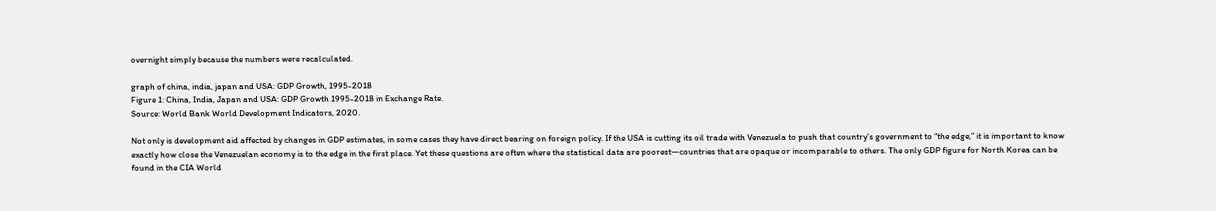overnight simply because the numbers were recalculated.

graph of china, india, japan and USA: GDP Growth, 1995-2018
Figure 1: China, India, Japan and USA: GDP Growth 1995-2018 in Exchange Rate.
Source: World Bank World Development Indicators, 2020.

Not only is development aid affected by changes in GDP estimates, in some cases they have direct bearing on foreign policy. If the USA is cutting its oil trade with Venezuela to push that country’s government to “the edge,” it is important to know exactly how close the Venezuelan economy is to the edge in the first place. Yet these questions are often where the statistical data are poorest—countries that are opaque or incomparable to others. The only GDP figure for North Korea can be found in the CIA World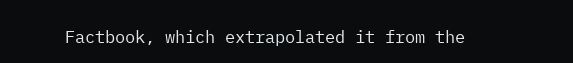Factbook, which extrapolated it from the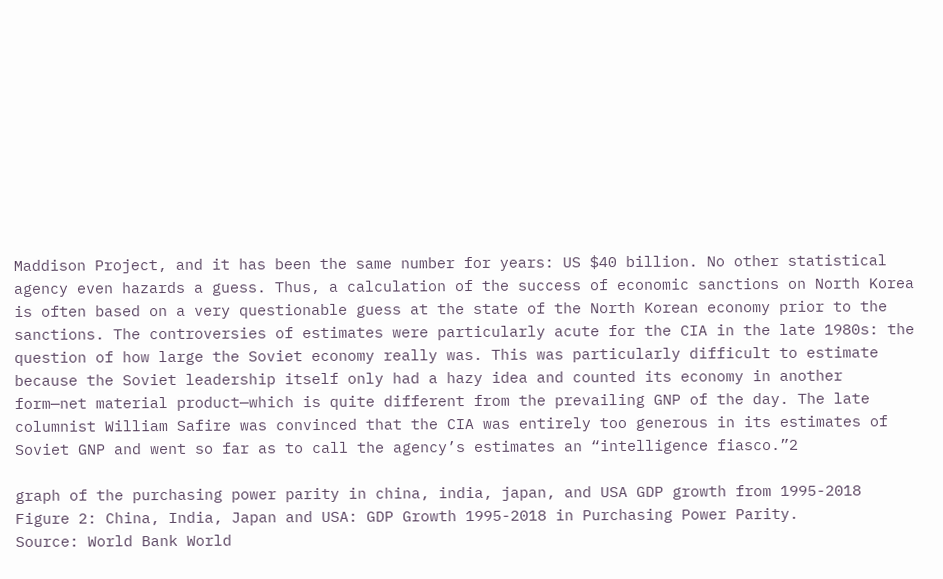Maddison Project, and it has been the same number for years: US $40 billion. No other statistical agency even hazards a guess. Thus, a calculation of the success of economic sanctions on North Korea is often based on a very questionable guess at the state of the North Korean economy prior to the sanctions. The controversies of estimates were particularly acute for the CIA in the late 1980s: the question of how large the Soviet economy really was. This was particularly difficult to estimate because the Soviet leadership itself only had a hazy idea and counted its economy in another form—net material product—which is quite different from the prevailing GNP of the day. The late columnist William Safire was convinced that the CIA was entirely too generous in its estimates of Soviet GNP and went so far as to call the agency’s estimates an “intelligence fiasco.”2

graph of the purchasing power parity in china, india, japan, and USA GDP growth from 1995-2018
Figure 2: China, India, Japan and USA: GDP Growth 1995-2018 in Purchasing Power Parity.
Source: World Bank World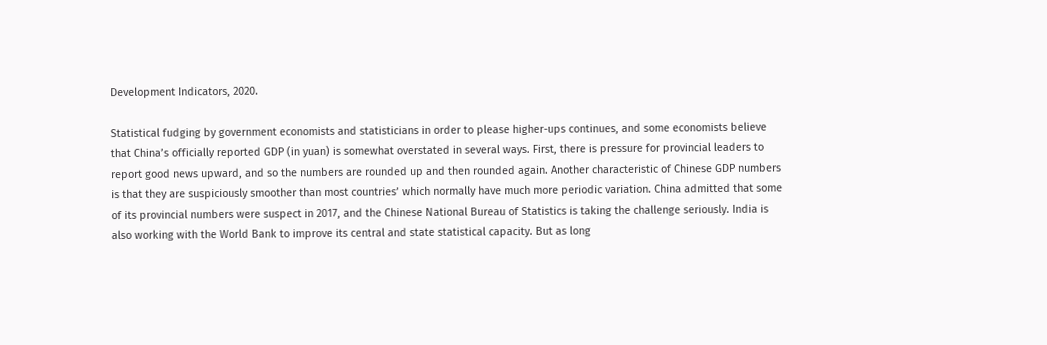Development Indicators, 2020.

Statistical fudging by government economists and statisticians in order to please higher-ups continues, and some economists believe that China’s officially reported GDP (in yuan) is somewhat overstated in several ways. First, there is pressure for provincial leaders to report good news upward, and so the numbers are rounded up and then rounded again. Another characteristic of Chinese GDP numbers is that they are suspiciously smoother than most countries’ which normally have much more periodic variation. China admitted that some of its provincial numbers were suspect in 2017, and the Chinese National Bureau of Statistics is taking the challenge seriously. India is also working with the World Bank to improve its central and state statistical capacity. But as long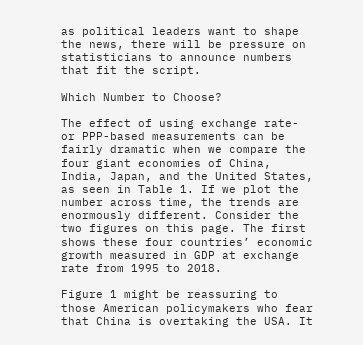as political leaders want to shape the news, there will be pressure on statisticians to announce numbers that fit the script.

Which Number to Choose?

The effect of using exchange rate- or PPP-based measurements can be fairly dramatic when we compare the four giant economies of China, India, Japan, and the United States, as seen in Table 1. If we plot the number across time, the trends are enormously different. Consider the two figures on this page. The first shows these four countries’ economic growth measured in GDP at exchange rate from 1995 to 2018.

Figure 1 might be reassuring to those American policymakers who fear that China is overtaking the USA. It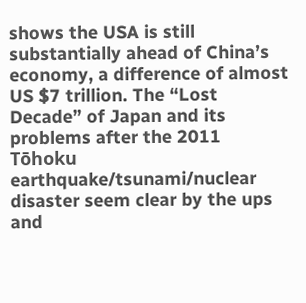shows the USA is still substantially ahead of China’s economy, a difference of almost US $7 trillion. The “Lost Decade” of Japan and its problems after the 2011 Tōhoku earthquake/tsunami/nuclear disaster seem clear by the ups and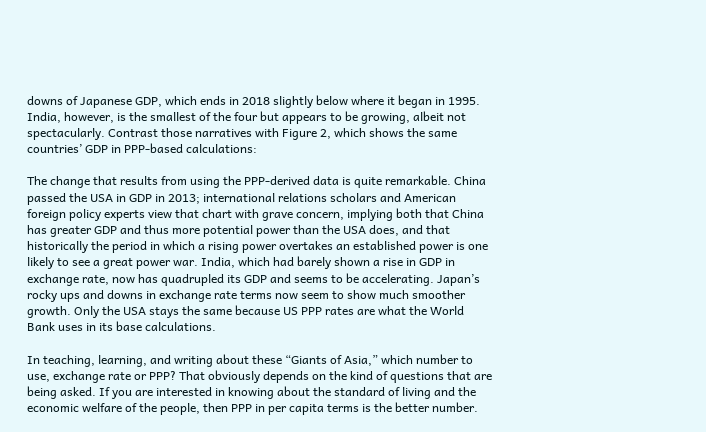downs of Japanese GDP, which ends in 2018 slightly below where it began in 1995. India, however, is the smallest of the four but appears to be growing, albeit not spectacularly. Contrast those narratives with Figure 2, which shows the same countries’ GDP in PPP-based calculations:

The change that results from using the PPP-derived data is quite remarkable. China passed the USA in GDP in 2013; international relations scholars and American foreign policy experts view that chart with grave concern, implying both that China has greater GDP and thus more potential power than the USA does, and that historically the period in which a rising power overtakes an established power is one likely to see a great power war. India, which had barely shown a rise in GDP in exchange rate, now has quadrupled its GDP and seems to be accelerating. Japan’s rocky ups and downs in exchange rate terms now seem to show much smoother growth. Only the USA stays the same because US PPP rates are what the World Bank uses in its base calculations.

In teaching, learning, and writing about these “Giants of Asia,” which number to use, exchange rate or PPP? That obviously depends on the kind of questions that are being asked. If you are interested in knowing about the standard of living and the economic welfare of the people, then PPP in per capita terms is the better number.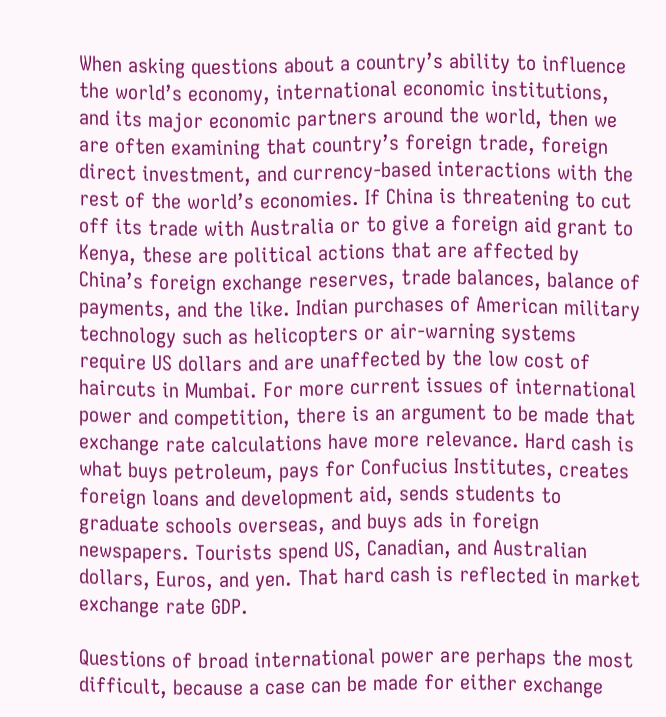When asking questions about a country’s ability to influence the world’s economy, international economic institutions, and its major economic partners around the world, then we are often examining that country’s foreign trade, foreign direct investment, and currency-based interactions with the rest of the world’s economies. If China is threatening to cut off its trade with Australia or to give a foreign aid grant to Kenya, these are political actions that are affected by China’s foreign exchange reserves, trade balances, balance of payments, and the like. Indian purchases of American military technology such as helicopters or air-warning systems require US dollars and are unaffected by the low cost of haircuts in Mumbai. For more current issues of international power and competition, there is an argument to be made that exchange rate calculations have more relevance. Hard cash is what buys petroleum, pays for Confucius Institutes, creates foreign loans and development aid, sends students to graduate schools overseas, and buys ads in foreign newspapers. Tourists spend US, Canadian, and Australian dollars, Euros, and yen. That hard cash is reflected in market exchange rate GDP.

Questions of broad international power are perhaps the most difficult, because a case can be made for either exchange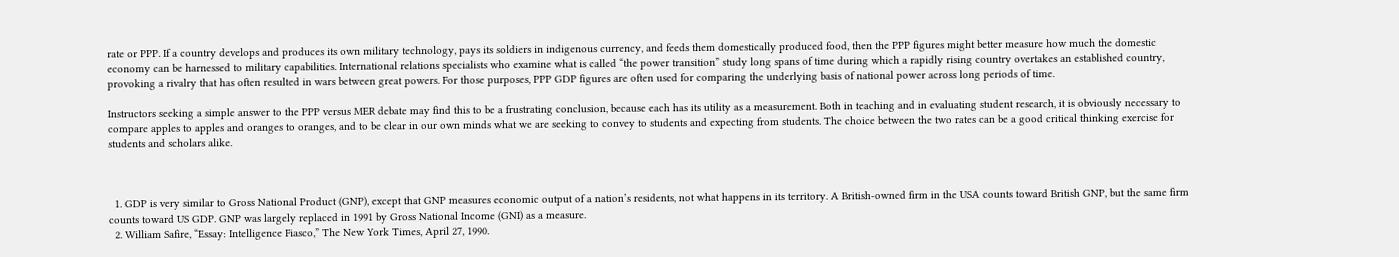rate or PPP. If a country develops and produces its own military technology, pays its soldiers in indigenous currency, and feeds them domestically produced food, then the PPP figures might better measure how much the domestic economy can be harnessed to military capabilities. International relations specialists who examine what is called “the power transition” study long spans of time during which a rapidly rising country overtakes an established country, provoking a rivalry that has often resulted in wars between great powers. For those purposes, PPP GDP figures are often used for comparing the underlying basis of national power across long periods of time.

Instructors seeking a simple answer to the PPP versus MER debate may find this to be a frustrating conclusion, because each has its utility as a measurement. Both in teaching and in evaluating student research, it is obviously necessary to compare apples to apples and oranges to oranges, and to be clear in our own minds what we are seeking to convey to students and expecting from students. The choice between the two rates can be a good critical thinking exercise for students and scholars alike.



  1. GDP is very similar to Gross National Product (GNP), except that GNP measures economic output of a nation’s residents, not what happens in its territory. A British-owned firm in the USA counts toward British GNP, but the same firm counts toward US GDP. GNP was largely replaced in 1991 by Gross National Income (GNI) as a measure.
  2. William Safire, “Essay: Intelligence Fiasco,” The New York Times, April 27, 1990.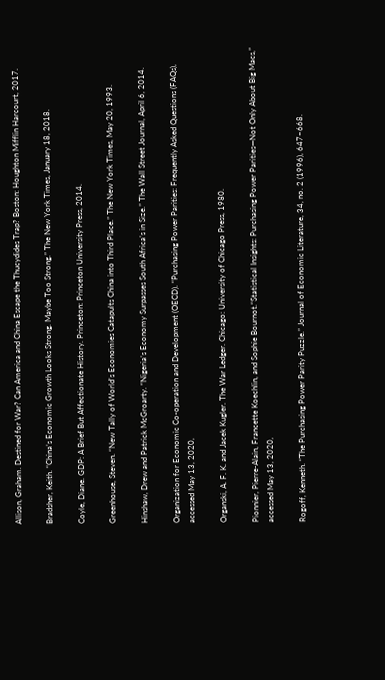Allison, Graham. Destined for War? Can America and China Escape the Thucydides Trap? Boston: Houghton Mifflin Harcourt, 2017.

Bradsher, Keith. “China’s Economic Growth Looks Strong. Maybe Too Strong.” The New York Times, January 18, 2018.

Coyle, Diane. GDP: A Brief But Affectionate History. Princeton: Princeton University Press, 2014.

Greenhouse, Steven. “New Tally of World’s Economies Catapults China into Third Place.” The New York Times, May 20, 1993.

Hinshaw, Drew and Patrick McGroarty. “Nigeria’s Economy Surpasses South Africa’s in Size.” The Wall Street Journal, April 6, 2014.

Organization for Economic Co-operation and Development (OECD). “Purchasing Power Parities: Frequently Asked Questions (FAQs), accessed May 13, 2020,

Organski, A. F. K. and Jacek Kugler. The War Ledger. Chicago: University of Chicago Press, 1980.

Pionnier, Pierre-Alain, Francette Koechlin, and Sophie Bournot.“Statistical Insights: Purchasing Power Parities—Not Only About Big Macs,” accessed May 13, 2020,

Rogoff, Kenneth. “The Purchasing Power Parity Puzzle.” Journal of Economic Literature, 34, no. 2 (1996), 647–668.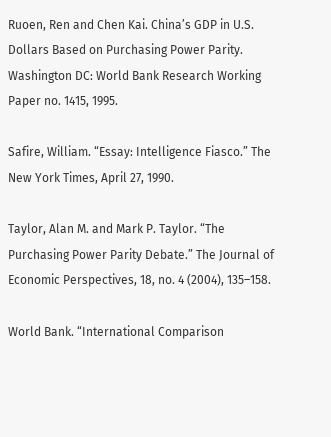Ruoen, Ren and Chen Kai. China’s GDP in U.S. Dollars Based on Purchasing Power Parity. Washington DC: World Bank Research Working Paper no. 1415, 1995.

Safire, William. “Essay: Intelligence Fiasco.” The New York Times, April 27, 1990.

Taylor, Alan M. and Mark P. Taylor. “The Purchasing Power Parity Debate.” The Journal of Economic Perspectives, 18, no. 4 (2004), 135–158.

World Bank. “International Comparison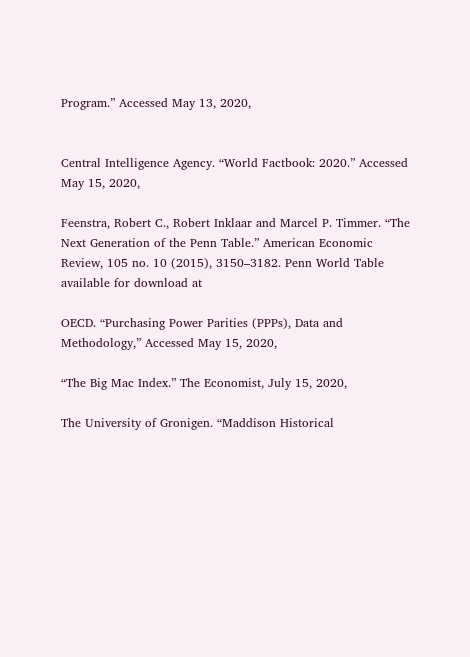Program.” Accessed May 13, 2020,


Central Intelligence Agency. “World Factbook: 2020.” Accessed May 15, 2020,

Feenstra, Robert C., Robert Inklaar and Marcel P. Timmer. “The Next Generation of the Penn Table.” American Economic Review, 105 no. 10 (2015), 3150–3182. Penn World Table available for download at

OECD. “Purchasing Power Parities (PPPs), Data and Methodology,” Accessed May 15, 2020,

“The Big Mac Index.” The Economist, July 15, 2020,

The University of Gronigen. “Maddison Historical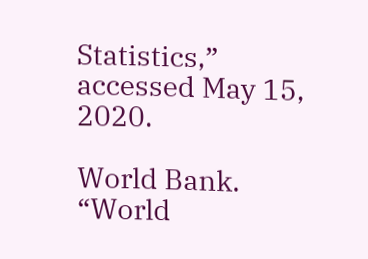Statistics,” accessed May 15, 2020.

World Bank. “World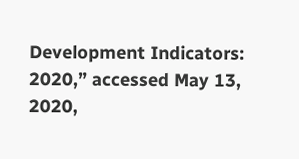Development Indicators: 2020,” accessed May 13, 2020,